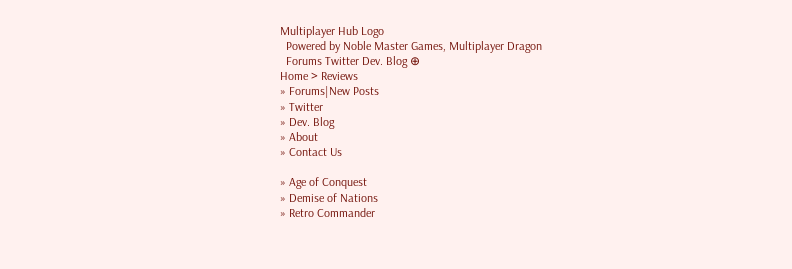Multiplayer Hub Logo
  Powered by Noble Master Games, Multiplayer Dragon
  Forums Twitter Dev. Blog ⊕
Home > Reviews
» Forums|New Posts
» Twitter
» Dev. Blog
» About
» Contact Us

» Age of Conquest
» Demise of Nations
» Retro Commander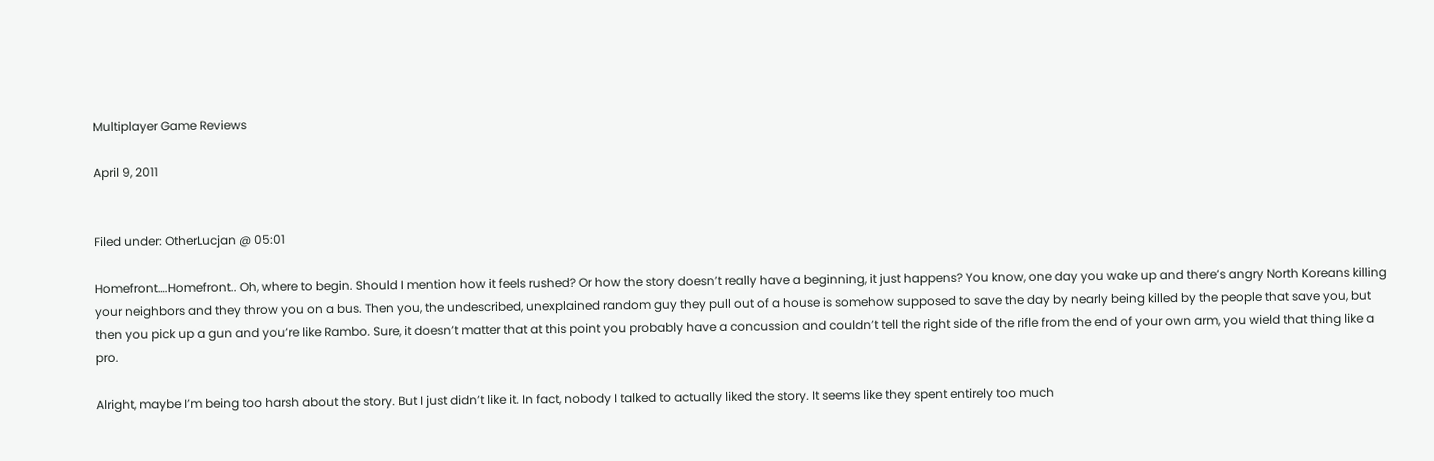Multiplayer Game Reviews

April 9, 2011


Filed under: OtherLucjan @ 05:01

Homefront….Homefront.. Oh, where to begin. Should I mention how it feels rushed? Or how the story doesn’t really have a beginning, it just happens? You know, one day you wake up and there’s angry North Koreans killing your neighbors and they throw you on a bus. Then you, the undescribed, unexplained random guy they pull out of a house is somehow supposed to save the day by nearly being killed by the people that save you, but then you pick up a gun and you’re like Rambo. Sure, it doesn’t matter that at this point you probably have a concussion and couldn’t tell the right side of the rifle from the end of your own arm, you wield that thing like a pro.

Alright, maybe I’m being too harsh about the story. But I just didn’t like it. In fact, nobody I talked to actually liked the story. It seems like they spent entirely too much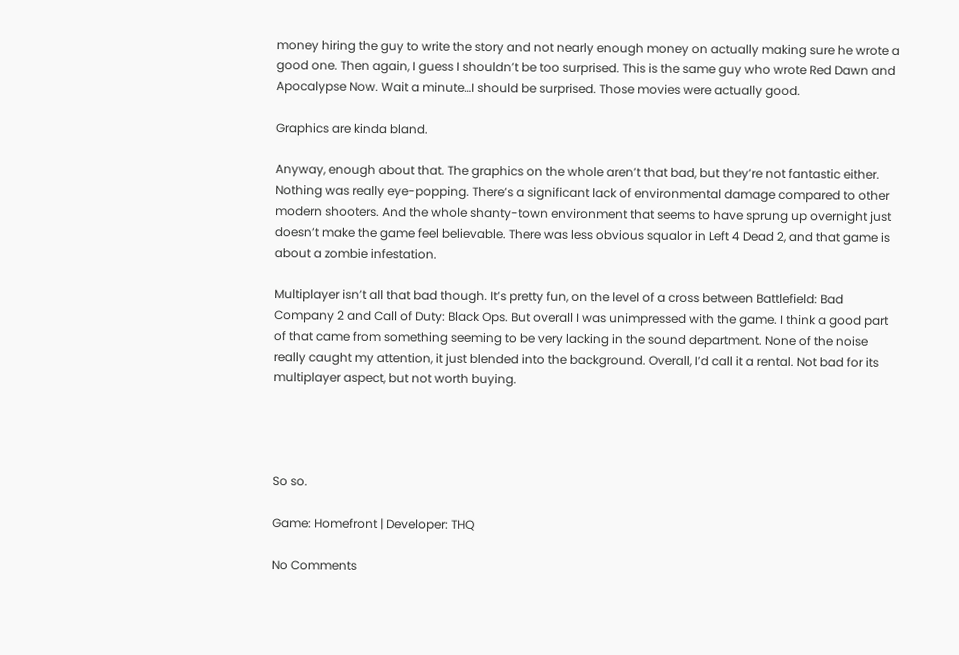money hiring the guy to write the story and not nearly enough money on actually making sure he wrote a good one. Then again, I guess I shouldn’t be too surprised. This is the same guy who wrote Red Dawn and Apocalypse Now. Wait a minute…I should be surprised. Those movies were actually good.

Graphics are kinda bland.

Anyway, enough about that. The graphics on the whole aren’t that bad, but they’re not fantastic either. Nothing was really eye-popping. There’s a significant lack of environmental damage compared to other modern shooters. And the whole shanty-town environment that seems to have sprung up overnight just doesn’t make the game feel believable. There was less obvious squalor in Left 4 Dead 2, and that game is about a zombie infestation.

Multiplayer isn’t all that bad though. It’s pretty fun, on the level of a cross between Battlefield: Bad Company 2 and Call of Duty: Black Ops. But overall I was unimpressed with the game. I think a good part of that came from something seeming to be very lacking in the sound department. None of the noise really caught my attention, it just blended into the background. Overall, I’d call it a rental. Not bad for its multiplayer aspect, but not worth buying.




So so.

Game: Homefront | Developer: THQ

No Comments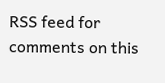RSS feed for comments on this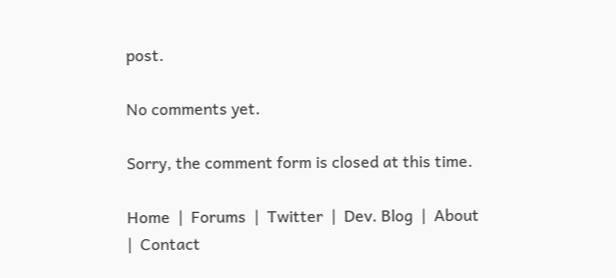post.

No comments yet.

Sorry, the comment form is closed at this time.

Home  |  Forums  |  Twitter  |  Dev. Blog  |  About  |  Contact